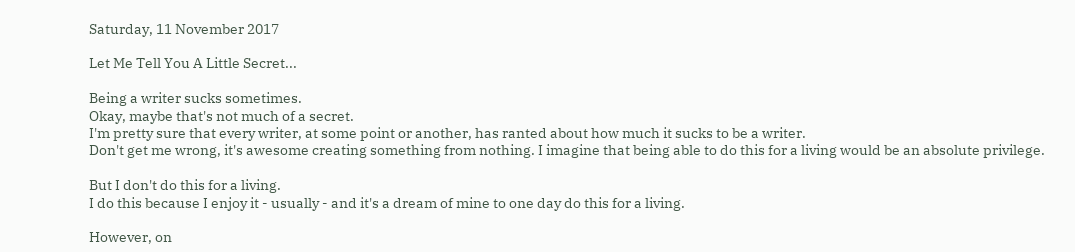Saturday, 11 November 2017

Let Me Tell You A Little Secret...

Being a writer sucks sometimes.
Okay, maybe that's not much of a secret.
I'm pretty sure that every writer, at some point or another, has ranted about how much it sucks to be a writer.
Don't get me wrong, it's awesome creating something from nothing. I imagine that being able to do this for a living would be an absolute privilege.

But I don't do this for a living.
I do this because I enjoy it - usually - and it's a dream of mine to one day do this for a living.

However, on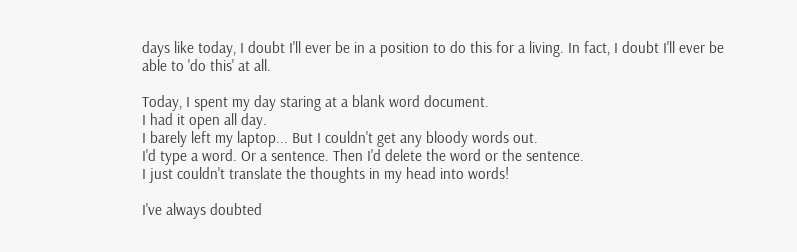days like today, I doubt I'll ever be in a position to do this for a living. In fact, I doubt I'll ever be able to 'do this' at all.

Today, I spent my day staring at a blank word document.
I had it open all day.
I barely left my laptop... But I couldn't get any bloody words out.
I'd type a word. Or a sentence. Then I'd delete the word or the sentence.
I just couldn't translate the thoughts in my head into words!

I've always doubted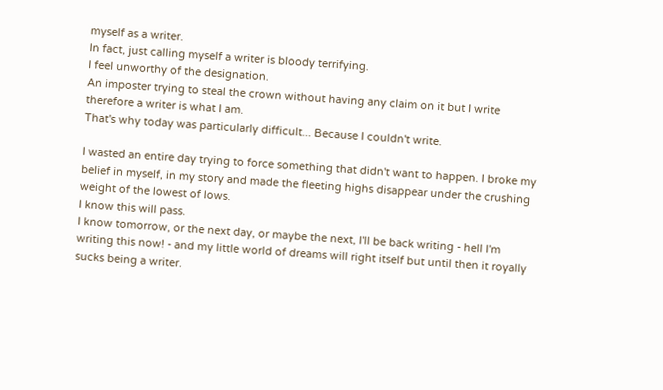myself as a writer.
In fact, just calling myself a writer is bloody terrifying.
I feel unworthy of the designation.
An imposter trying to steal the crown without having any claim on it but I write therefore a writer is what I am.
That's why today was particularly difficult... Because I couldn't write.

I wasted an entire day trying to force something that didn't want to happen. I broke my belief in myself, in my story and made the fleeting highs disappear under the crushing weight of the lowest of lows.
I know this will pass.
I know tomorrow, or the next day, or maybe the next, I'll be back writing - hell I'm writing this now! - and my little world of dreams will right itself but until then it royally sucks being a writer.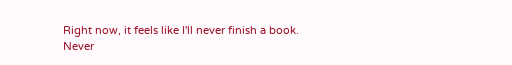Right now, it feels like I'll never finish a book.
Never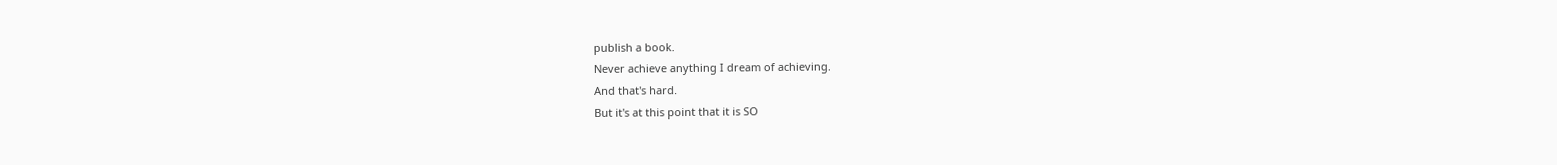publish a book.
Never achieve anything I dream of achieving.
And that's hard.
But it's at this point that it is SO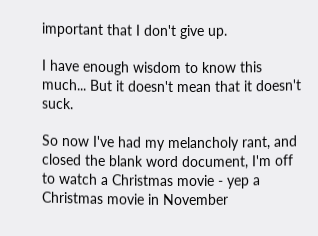important that I don't give up.

I have enough wisdom to know this much... But it doesn't mean that it doesn't suck.

So now I've had my melancholy rant, and closed the blank word document, I'm off to watch a Christmas movie - yep a Christmas movie in November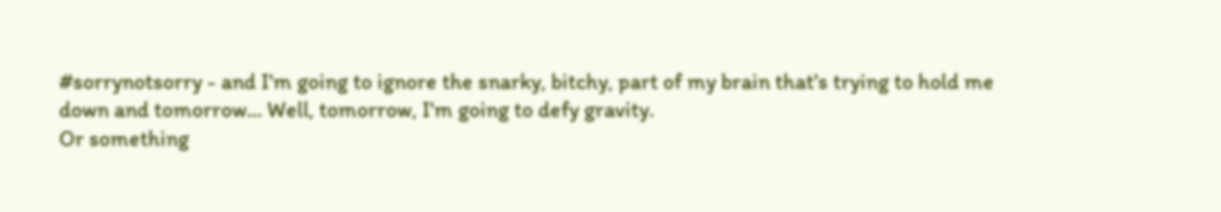#sorrynotsorry - and I'm going to ignore the snarky, bitchy, part of my brain that's trying to hold me down and tomorrow... Well, tomorrow, I'm going to defy gravity.
Or something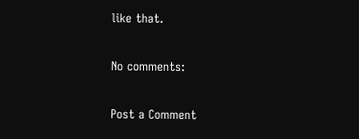like that.

No comments:

Post a Comment